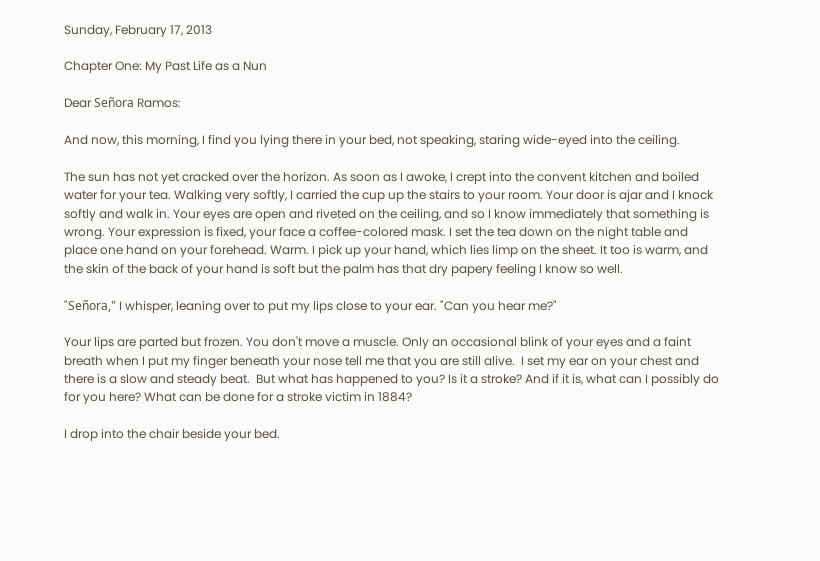Sunday, February 17, 2013

Chapter One: My Past Life as a Nun

Dear Señora Ramos:

And now, this morning, I find you lying there in your bed, not speaking, staring wide-eyed into the ceiling.

The sun has not yet cracked over the horizon. As soon as I awoke, I crept into the convent kitchen and boiled water for your tea. Walking very softly, I carried the cup up the stairs to your room. Your door is ajar and I knock softly and walk in. Your eyes are open and riveted on the ceiling, and so I know immediately that something is wrong. Your expression is fixed, your face a coffee-colored mask. I set the tea down on the night table and place one hand on your forehead. Warm. I pick up your hand, which lies limp on the sheet. It too is warm, and the skin of the back of your hand is soft but the palm has that dry papery feeling I know so well.

"Señora," I whisper, leaning over to put my lips close to your ear. "Can you hear me?"

Your lips are parted but frozen. You don't move a muscle. Only an occasional blink of your eyes and a faint breath when I put my finger beneath your nose tell me that you are still alive.  I set my ear on your chest and there is a slow and steady beat.  But what has happened to you? Is it a stroke? And if it is, what can I possibly do for you here? What can be done for a stroke victim in 1884?

I drop into the chair beside your bed.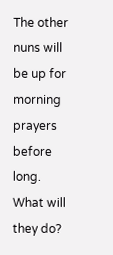The other nuns will be up for morning prayers before long. What will they do?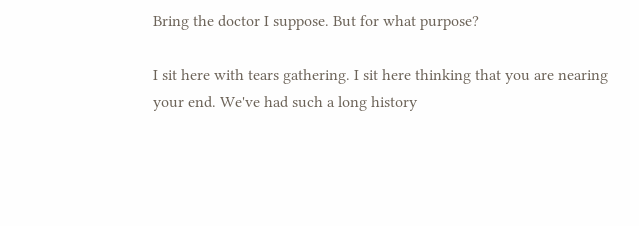Bring the doctor I suppose. But for what purpose?

I sit here with tears gathering. I sit here thinking that you are nearing your end. We've had such a long history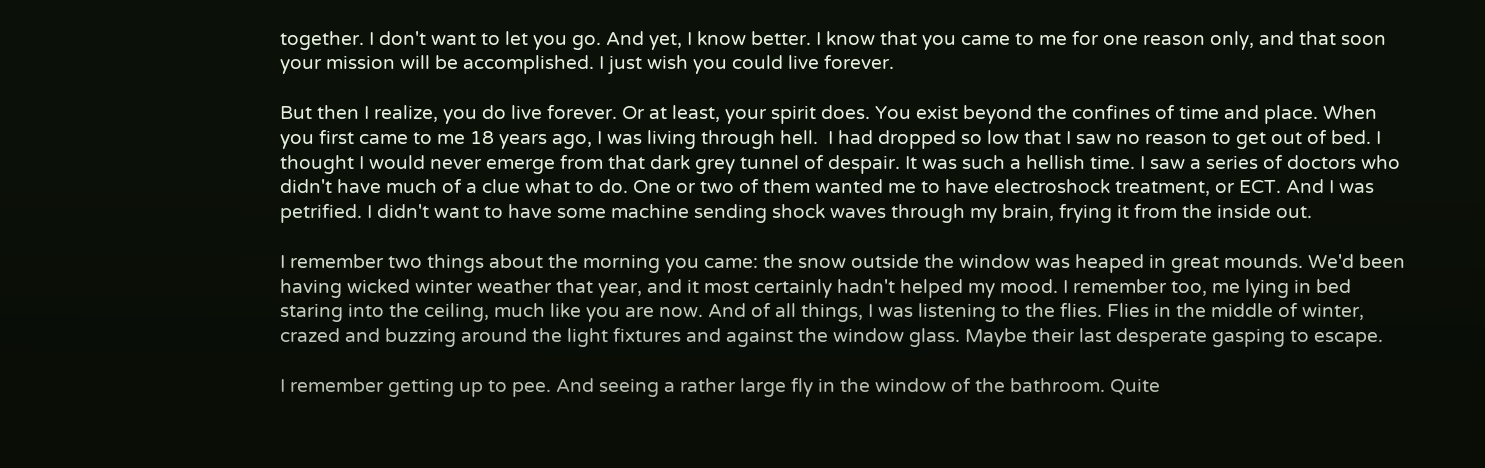together. I don't want to let you go. And yet, I know better. I know that you came to me for one reason only, and that soon your mission will be accomplished. I just wish you could live forever.

But then I realize, you do live forever. Or at least, your spirit does. You exist beyond the confines of time and place. When you first came to me 18 years ago, I was living through hell.  I had dropped so low that I saw no reason to get out of bed. I thought I would never emerge from that dark grey tunnel of despair. It was such a hellish time. I saw a series of doctors who didn't have much of a clue what to do. One or two of them wanted me to have electroshock treatment, or ECT. And I was petrified. I didn't want to have some machine sending shock waves through my brain, frying it from the inside out.

I remember two things about the morning you came: the snow outside the window was heaped in great mounds. We'd been having wicked winter weather that year, and it most certainly hadn't helped my mood. I remember too, me lying in bed staring into the ceiling, much like you are now. And of all things, I was listening to the flies. Flies in the middle of winter, crazed and buzzing around the light fixtures and against the window glass. Maybe their last desperate gasping to escape.

I remember getting up to pee. And seeing a rather large fly in the window of the bathroom. Quite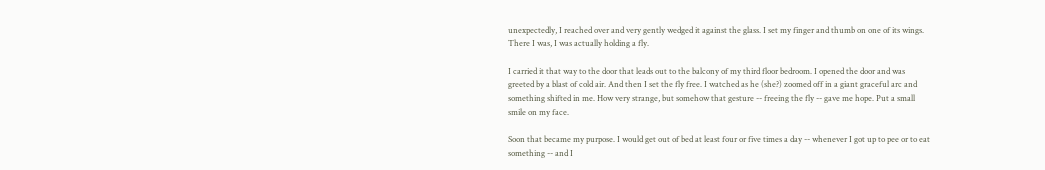unexpectedly, I reached over and very gently wedged it against the glass. I set my finger and thumb on one of its wings. There I was, I was actually holding a fly.

I carried it that way to the door that leads out to the balcony of my third floor bedroom. I opened the door and was greeted by a blast of cold air. And then I set the fly free. I watched as he (she?) zoomed off in a giant graceful arc and something shifted in me. How very strange, but somehow that gesture -- freeing the fly -- gave me hope. Put a small smile on my face.

Soon that became my purpose. I would get out of bed at least four or five times a day -- whenever I got up to pee or to eat something -- and I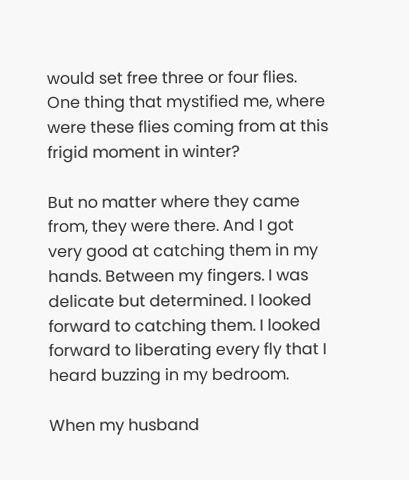would set free three or four flies. One thing that mystified me, where were these flies coming from at this frigid moment in winter?

But no matter where they came from, they were there. And I got very good at catching them in my hands. Between my fingers. I was delicate but determined. I looked forward to catching them. I looked forward to liberating every fly that I heard buzzing in my bedroom.

When my husband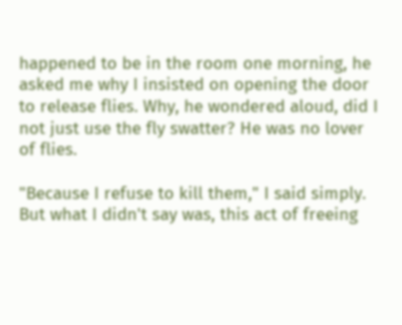happened to be in the room one morning, he asked me why I insisted on opening the door to release flies. Why, he wondered aloud, did I not just use the fly swatter? He was no lover of flies.

"Because I refuse to kill them," I said simply. But what I didn't say was, this act of freeing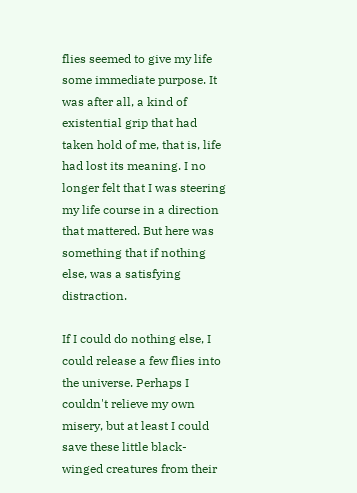flies seemed to give my life some immediate purpose. It was after all, a kind of existential grip that had taken hold of me, that is, life had lost its meaning. I no longer felt that I was steering my life course in a direction that mattered. But here was something that if nothing else, was a satisfying distraction.

If I could do nothing else, I could release a few flies into the universe. Perhaps I couldn't relieve my own misery, but at least I could save these little black-winged creatures from their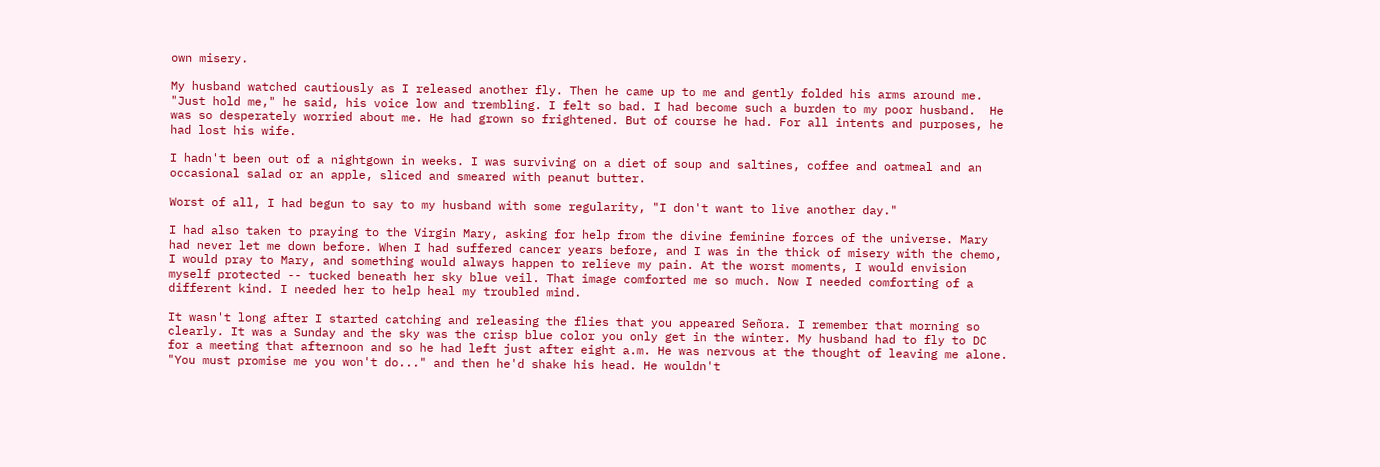own misery.

My husband watched cautiously as I released another fly. Then he came up to me and gently folded his arms around me. "Just hold me," he said, his voice low and trembling. I felt so bad. I had become such a burden to my poor husband.  He was so desperately worried about me. He had grown so frightened. But of course he had. For all intents and purposes, he had lost his wife.

I hadn't been out of a nightgown in weeks. I was surviving on a diet of soup and saltines, coffee and oatmeal and an occasional salad or an apple, sliced and smeared with peanut butter.

Worst of all, I had begun to say to my husband with some regularity, "I don't want to live another day."

I had also taken to praying to the Virgin Mary, asking for help from the divine feminine forces of the universe. Mary had never let me down before. When I had suffered cancer years before, and I was in the thick of misery with the chemo, I would pray to Mary, and something would always happen to relieve my pain. At the worst moments, I would envision myself protected -- tucked beneath her sky blue veil. That image comforted me so much. Now I needed comforting of a different kind. I needed her to help heal my troubled mind.

It wasn't long after I started catching and releasing the flies that you appeared Señora. I remember that morning so clearly. It was a Sunday and the sky was the crisp blue color you only get in the winter. My husband had to fly to DC for a meeting that afternoon and so he had left just after eight a.m. He was nervous at the thought of leaving me alone. "You must promise me you won't do..." and then he'd shake his head. He wouldn't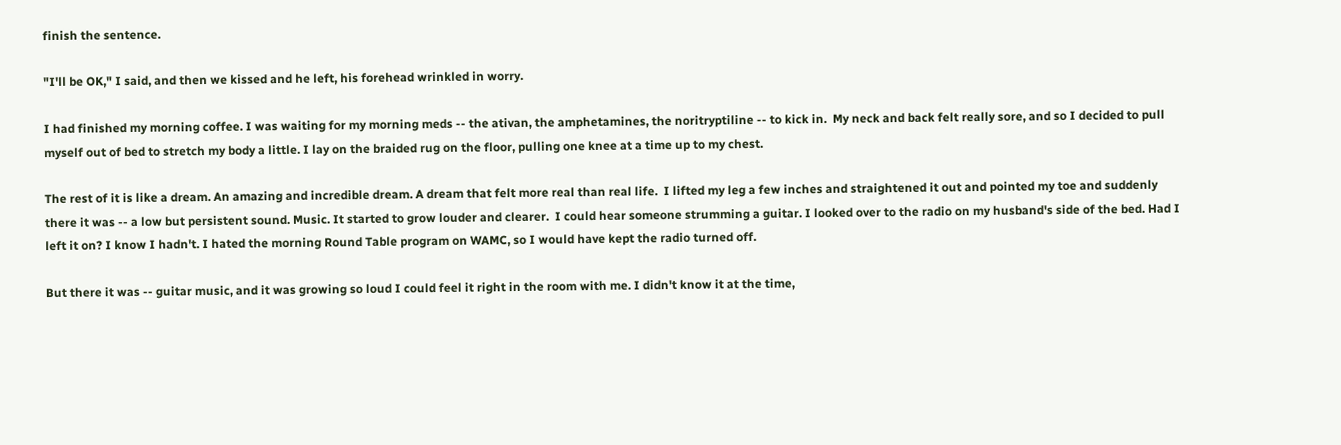finish the sentence.

"I'll be OK," I said, and then we kissed and he left, his forehead wrinkled in worry.

I had finished my morning coffee. I was waiting for my morning meds -- the ativan, the amphetamines, the noritryptiline -- to kick in.  My neck and back felt really sore, and so I decided to pull myself out of bed to stretch my body a little. I lay on the braided rug on the floor, pulling one knee at a time up to my chest.

The rest of it is like a dream. An amazing and incredible dream. A dream that felt more real than real life.  I lifted my leg a few inches and straightened it out and pointed my toe and suddenly there it was -- a low but persistent sound. Music. It started to grow louder and clearer.  I could hear someone strumming a guitar. I looked over to the radio on my husband's side of the bed. Had I left it on? I know I hadn't. I hated the morning Round Table program on WAMC, so I would have kept the radio turned off.

But there it was -- guitar music, and it was growing so loud I could feel it right in the room with me. I didn't know it at the time,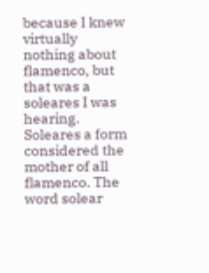because I knew virtually nothing about flamenco, but that was a soleares I was hearing. Soleares a form considered the mother of all flamenco. The word solear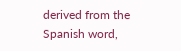derived from the Spanish word,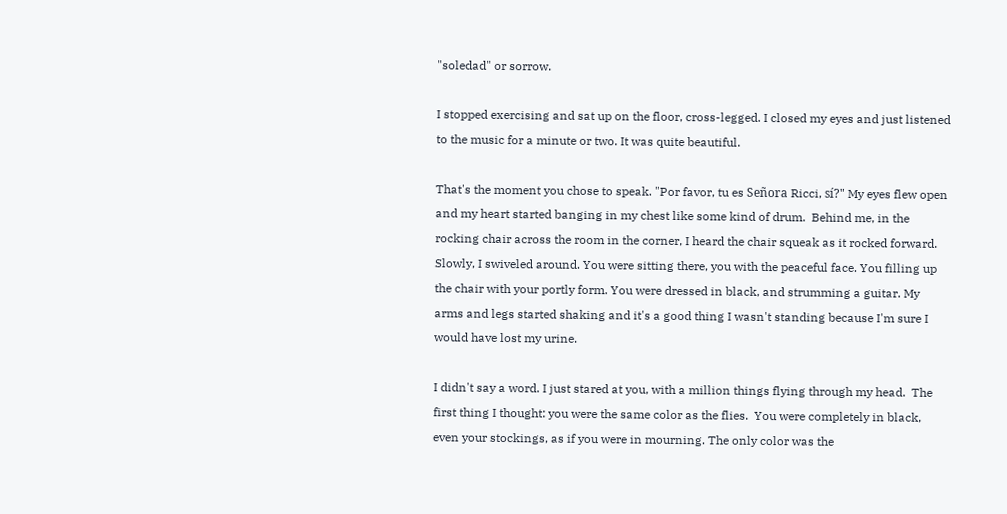"soledad" or sorrow.

I stopped exercising and sat up on the floor, cross-legged. I closed my eyes and just listened to the music for a minute or two. It was quite beautiful.

That's the moment you chose to speak. "Por favor, tu es Señora Ricci, sí?" My eyes flew open and my heart started banging in my chest like some kind of drum.  Behind me, in the rocking chair across the room in the corner, I heard the chair squeak as it rocked forward. Slowly, I swiveled around. You were sitting there, you with the peaceful face. You filling up the chair with your portly form. You were dressed in black, and strumming a guitar. My arms and legs started shaking and it's a good thing I wasn't standing because I'm sure I would have lost my urine.

I didn't say a word. I just stared at you, with a million things flying through my head.  The first thing I thought: you were the same color as the flies.  You were completely in black, even your stockings, as if you were in mourning. The only color was the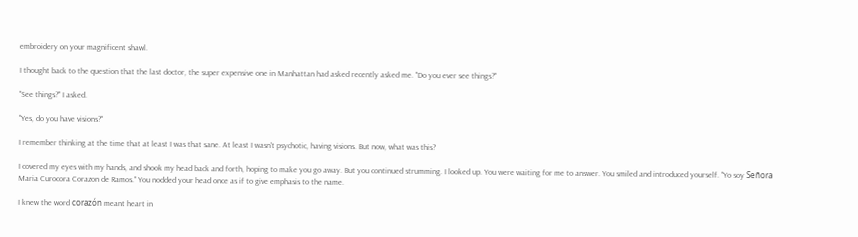embroidery on your magnificent shawl.

I thought back to the question that the last doctor, the super expensive one in Manhattan had asked recently asked me. "Do you ever see things?"

"See things?" I asked.

"Yes, do you have visions?"

I remember thinking at the time that at least I was that sane. At least I wasn't psychotic, having visions. But now, what was this?

I covered my eyes with my hands, and shook my head back and forth, hoping to make you go away. But you continued strumming. I looked up. You were waiting for me to answer. You smiled and introduced yourself. "Yo soy Señora Maria Curocora Corazon de Ramos." You nodded your head once as if to give emphasis to the name.

I knew the word corazón meant heart in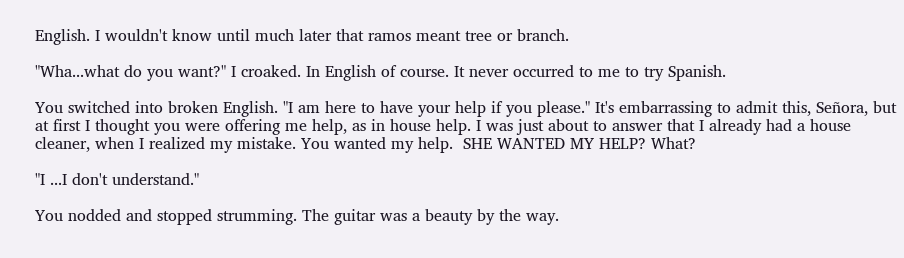English. I wouldn't know until much later that ramos meant tree or branch.

"Wha...what do you want?" I croaked. In English of course. It never occurred to me to try Spanish.

You switched into broken English. "I am here to have your help if you please." It's embarrassing to admit this, Señora, but at first I thought you were offering me help, as in house help. I was just about to answer that I already had a house cleaner, when I realized my mistake. You wanted my help.  SHE WANTED MY HELP? What?

"I ...I don't understand."

You nodded and stopped strumming. The guitar was a beauty by the way.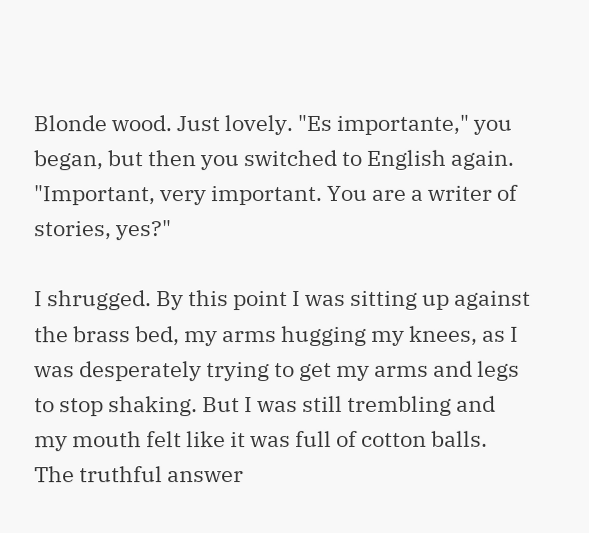Blonde wood. Just lovely. "Es importante," you began, but then you switched to English again. "Important, very important. You are a writer of stories, yes?"

I shrugged. By this point I was sitting up against the brass bed, my arms hugging my knees, as I was desperately trying to get my arms and legs to stop shaking. But I was still trembling and my mouth felt like it was full of cotton balls. The truthful answer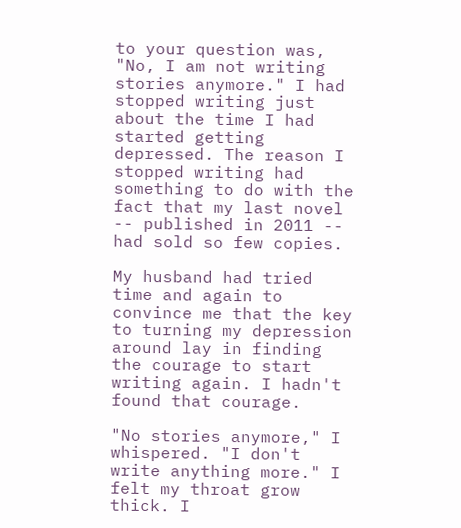to your question was, "No, I am not writing stories anymore." I had stopped writing just about the time I had started getting depressed. The reason I stopped writing had something to do with the fact that my last novel -- published in 2011 -- had sold so few copies.

My husband had tried time and again to convince me that the key to turning my depression around lay in finding the courage to start writing again. I hadn't found that courage.

"No stories anymore," I whispered. "I don't write anything more." I felt my throat grow thick. I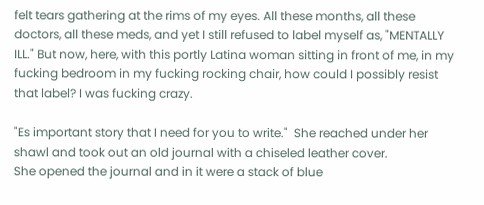felt tears gathering at the rims of my eyes. All these months, all these doctors, all these meds, and yet I still refused to label myself as, "MENTALLY ILL." But now, here, with this portly Latina woman sitting in front of me, in my fucking bedroom in my fucking rocking chair, how could I possibly resist that label? I was fucking crazy.

"Es important story that I need for you to write."  She reached under her shawl and took out an old journal with a chiseled leather cover.
She opened the journal and in it were a stack of blue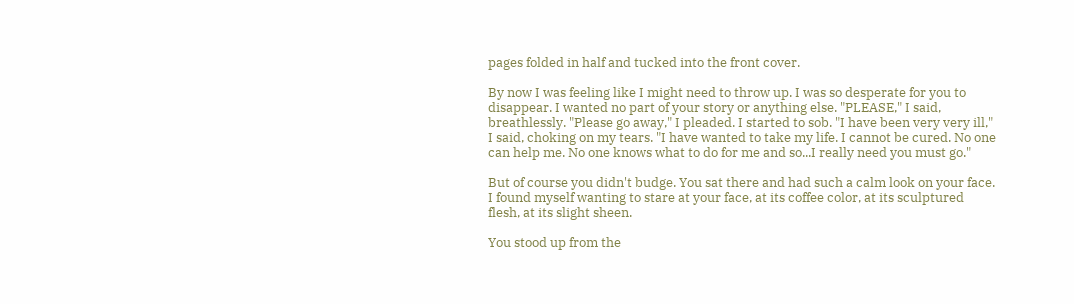pages folded in half and tucked into the front cover.

By now I was feeling like I might need to throw up. I was so desperate for you to disappear. I wanted no part of your story or anything else. "PLEASE," I said, breathlessly. "Please go away," I pleaded. I started to sob. "I have been very very ill," I said, choking on my tears. "I have wanted to take my life. I cannot be cured. No one can help me. No one knows what to do for me and so...I really need you must go."

But of course you didn't budge. You sat there and had such a calm look on your face. I found myself wanting to stare at your face, at its coffee color, at its sculptured flesh, at its slight sheen.

You stood up from the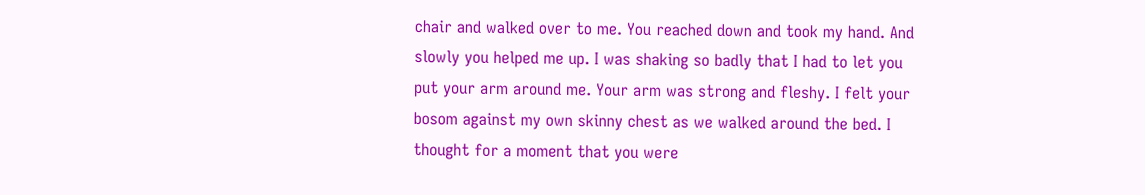chair and walked over to me. You reached down and took my hand. And slowly you helped me up. I was shaking so badly that I had to let you put your arm around me. Your arm was strong and fleshy. I felt your bosom against my own skinny chest as we walked around the bed. I thought for a moment that you were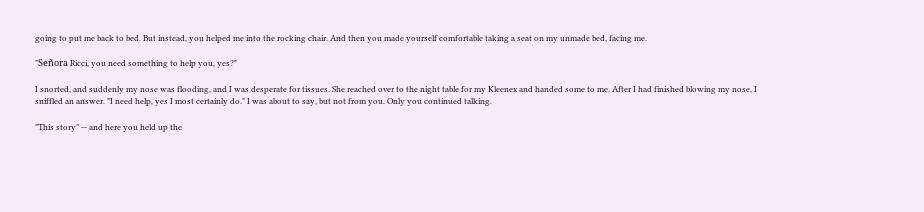going to put me back to bed. But instead, you helped me into the rocking chair. And then you made yourself comfortable taking a seat on my unmade bed, facing me.

"Señora Ricci, you need something to help you, yes?"

I snorted, and suddenly my nose was flooding, and I was desperate for tissues. She reached over to the night table for my Kleenex and handed some to me. After I had finished blowing my nose, I sniffled an answer. "I need help, yes I most certainly do." I was about to say, but not from you. Only you continued talking.

"This story" -- and here you held up the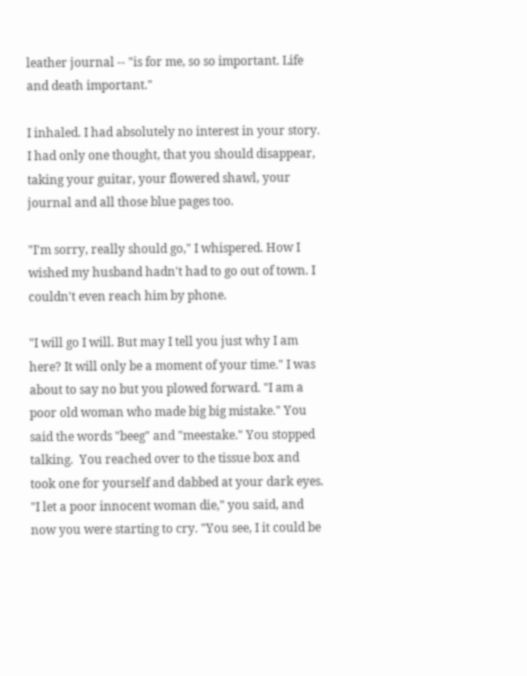leather journal -- "is for me, so so important. Life and death important."

I inhaled. I had absolutely no interest in your story. I had only one thought, that you should disappear, taking your guitar, your flowered shawl, your journal and all those blue pages too.

"I'm sorry, really should go," I whispered. How I wished my husband hadn't had to go out of town. I couldn't even reach him by phone.

"I will go I will. But may I tell you just why I am here? It will only be a moment of your time." I was about to say no but you plowed forward. "I am a poor old woman who made big big mistake." You said the words "beeg" and "meestake." You stopped talking.  You reached over to the tissue box and took one for yourself and dabbed at your dark eyes. "I let a poor innocent woman die," you said, and now you were starting to cry. "You see, I it could be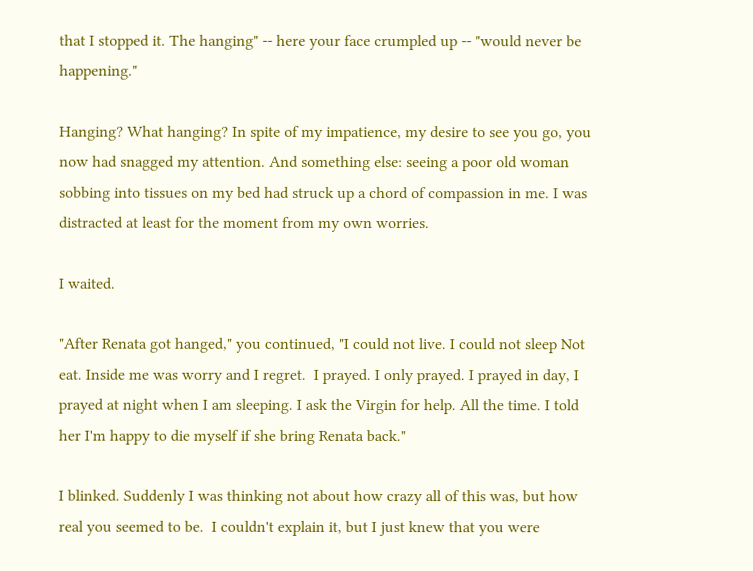that I stopped it. The hanging" -- here your face crumpled up -- "would never be happening."

Hanging? What hanging? In spite of my impatience, my desire to see you go, you now had snagged my attention. And something else: seeing a poor old woman sobbing into tissues on my bed had struck up a chord of compassion in me. I was distracted at least for the moment from my own worries.

I waited.

"After Renata got hanged," you continued, "I could not live. I could not sleep Not eat. Inside me was worry and I regret.  I prayed. I only prayed. I prayed in day, I prayed at night when I am sleeping. I ask the Virgin for help. All the time. I told her I'm happy to die myself if she bring Renata back."

I blinked. Suddenly I was thinking not about how crazy all of this was, but how real you seemed to be.  I couldn't explain it, but I just knew that you were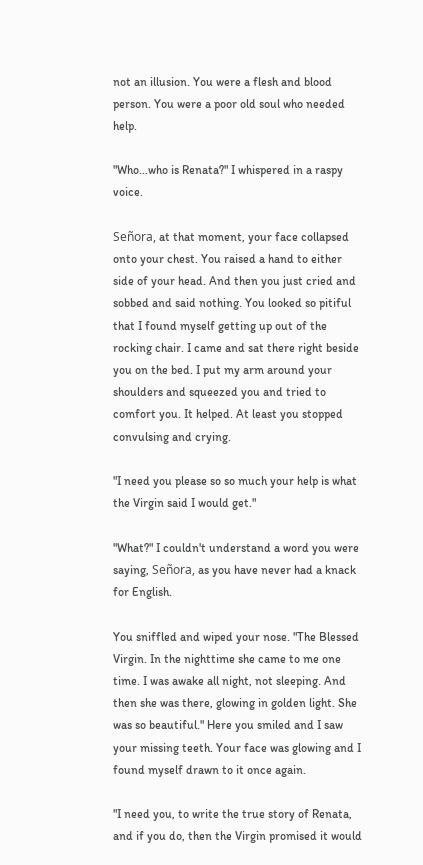not an illusion. You were a flesh and blood person. You were a poor old soul who needed help.

"Who...who is Renata?" I whispered in a raspy voice.

Señora, at that moment, your face collapsed onto your chest. You raised a hand to either side of your head. And then you just cried and sobbed and said nothing. You looked so pitiful that I found myself getting up out of the rocking chair. I came and sat there right beside you on the bed. I put my arm around your shoulders and squeezed you and tried to comfort you. It helped. At least you stopped convulsing and crying.

"I need you please so so much your help is what the Virgin said I would get."

"What?" I couldn't understand a word you were saying, Señora, as you have never had a knack for English.

You sniffled and wiped your nose. "The Blessed Virgin. In the nighttime she came to me one time. I was awake all night, not sleeping. And then she was there, glowing in golden light. She was so beautiful." Here you smiled and I saw your missing teeth. Your face was glowing and I found myself drawn to it once again.

"I need you, to write the true story of Renata, and if you do, then the Virgin promised it would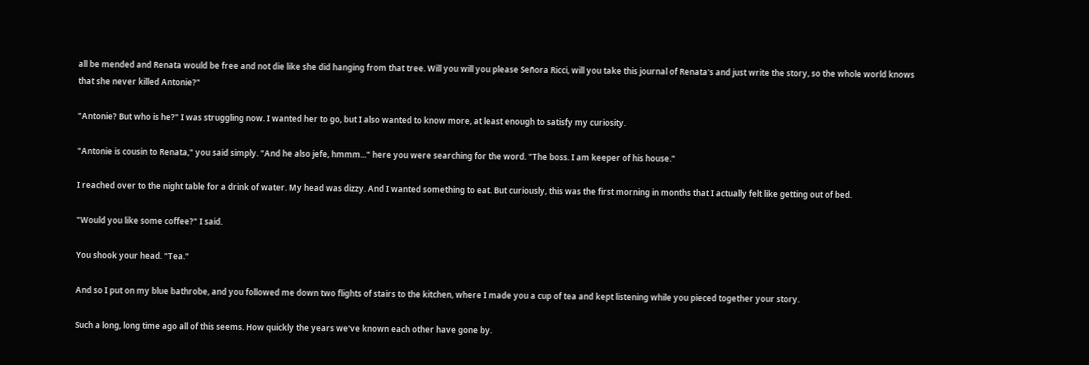all be mended and Renata would be free and not die like she did hanging from that tree. Will you will you please Señora Ricci, will you take this journal of Renata's and just write the story, so the whole world knows that she never killed Antonie?"

"Antonie? But who is he?" I was struggling now. I wanted her to go, but I also wanted to know more, at least enough to satisfy my curiosity.

"Antonie is cousin to Renata," you said simply. "And he also jefe, hmmm..." here you were searching for the word. "The boss. I am keeper of his house."

I reached over to the night table for a drink of water. My head was dizzy. And I wanted something to eat. But curiously, this was the first morning in months that I actually felt like getting out of bed.

"Would you like some coffee?" I said.

You shook your head. "Tea."

And so I put on my blue bathrobe, and you followed me down two flights of stairs to the kitchen, where I made you a cup of tea and kept listening while you pieced together your story.

Such a long, long time ago all of this seems. How quickly the years we've known each other have gone by.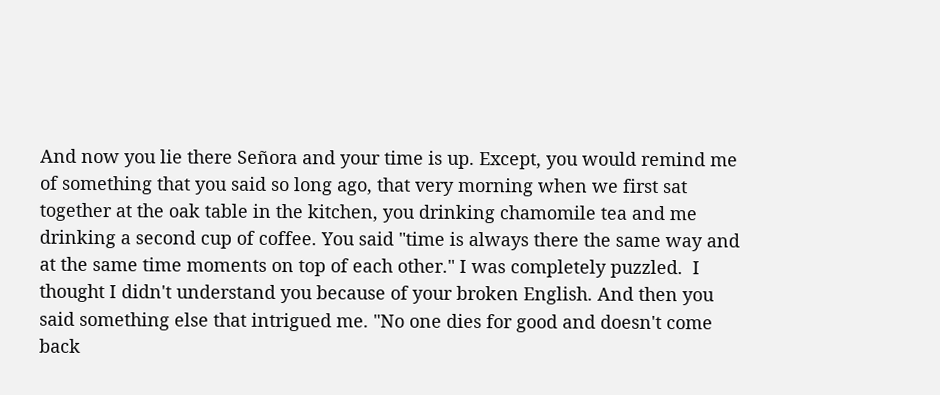And now you lie there Señora and your time is up. Except, you would remind me of something that you said so long ago, that very morning when we first sat together at the oak table in the kitchen, you drinking chamomile tea and me drinking a second cup of coffee. You said "time is always there the same way and at the same time moments on top of each other." I was completely puzzled.  I thought I didn't understand you because of your broken English. And then you said something else that intrigued me. "No one dies for good and doesn't come back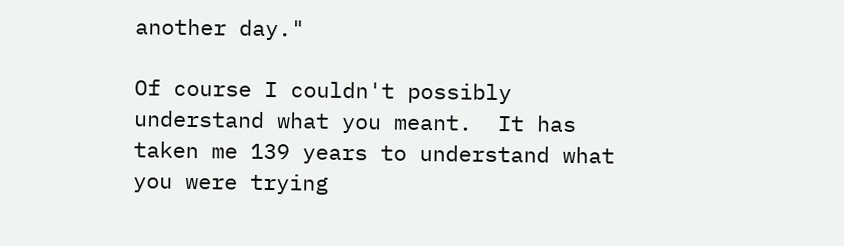another day."

Of course I couldn't possibly understand what you meant.  It has taken me 139 years to understand what you were trying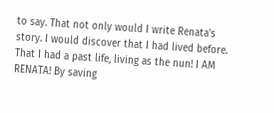to say. That not only would I write Renata's story. I would discover that I had lived before. That I had a past life, living as the nun! I AM RENATA! By saving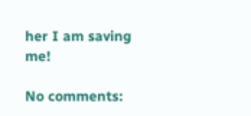her I am saving me!

No comments: